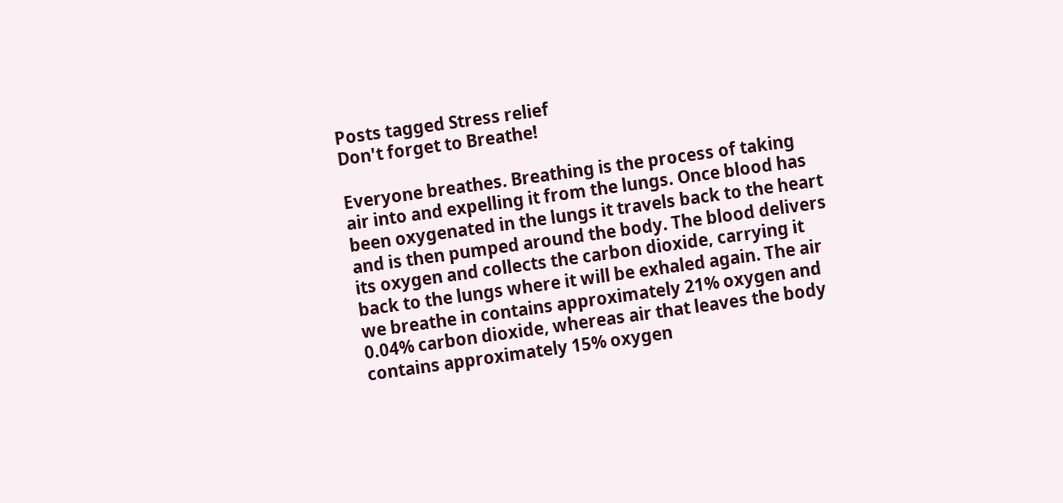Posts tagged Stress relief
Don't forget to Breathe!

Everyone breathes. Breathing is the process of taking air into and expelling it from the lungs. Once blood has been oxygenated in the lungs it travels back to the heart and is then pumped around the body. The blood delivers its oxygen and collects the carbon dioxide, carrying it back to the lungs where it will be exhaled again. The air we breathe in contains approximately 21% oxygen and 0.04% carbon dioxide, whereas air that leaves the body contains approximately 15% oxygen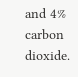and 4% carbon dioxide.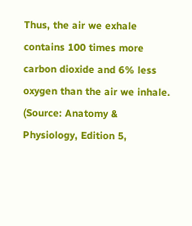Thus, the air we exhale contains 100 times more carbon dioxide and 6% less oxygen than the air we inhale. (Source: Anatomy & Physiology, Edition 5,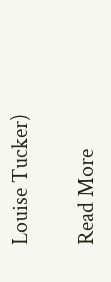Louise Tucker)

Read More